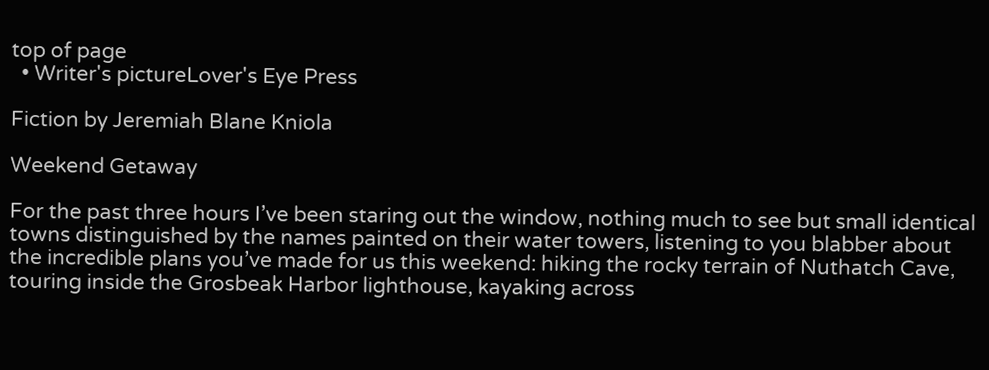top of page
  • Writer's pictureLover's Eye Press

Fiction by Jeremiah Blane Kniola

Weekend Getaway

For the past three hours I’ve been staring out the window, nothing much to see but small identical towns distinguished by the names painted on their water towers, listening to you blabber about the incredible plans you’ve made for us this weekend: hiking the rocky terrain of Nuthatch Cave, touring inside the Grosbeak Harbor lighthouse, kayaking across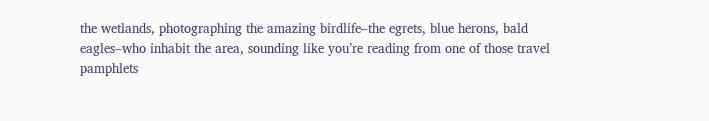the wetlands, photographing the amazing birdlife–the egrets, blue herons, bald eagles–who inhabit the area, sounding like you’re reading from one of those travel pamphlets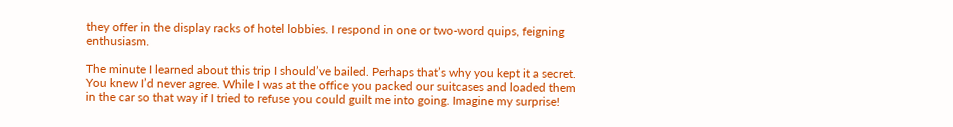they offer in the display racks of hotel lobbies. I respond in one or two-word quips, feigning enthusiasm.

The minute I learned about this trip I should’ve bailed. Perhaps that’s why you kept it a secret. You knew I’d never agree. While I was at the office you packed our suitcases and loaded them in the car so that way if I tried to refuse you could guilt me into going. Imagine my surprise!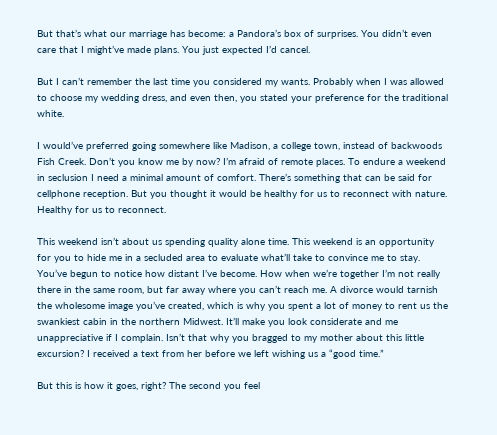But that’s what our marriage has become: a Pandora’s box of surprises. You didn’t even care that I might’ve made plans. You just expected I’d cancel.

But I can’t remember the last time you considered my wants. Probably when I was allowed to choose my wedding dress, and even then, you stated your preference for the traditional white.

I would’ve preferred going somewhere like Madison, a college town, instead of backwoods Fish Creek. Don’t you know me by now? I’m afraid of remote places. To endure a weekend in seclusion I need a minimal amount of comfort. There’s something that can be said for cellphone reception. But you thought it would be healthy for us to reconnect with nature. Healthy for us to reconnect.

This weekend isn’t about us spending quality alone time. This weekend is an opportunity for you to hide me in a secluded area to evaluate what’ll take to convince me to stay. You’ve begun to notice how distant I’ve become. How when we’re together I’m not really there in the same room, but far away where you can’t reach me. A divorce would tarnish the wholesome image you’ve created, which is why you spent a lot of money to rent us the swankiest cabin in the northern Midwest. It’ll make you look considerate and me unappreciative if I complain. Isn’t that why you bragged to my mother about this little excursion? I received a text from her before we left wishing us a “good time.”

But this is how it goes, right? The second you feel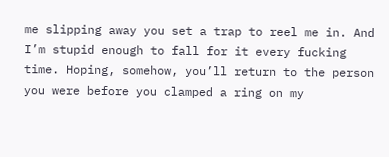me slipping away you set a trap to reel me in. And I’m stupid enough to fall for it every fucking time. Hoping, somehow, you’ll return to the person you were before you clamped a ring on my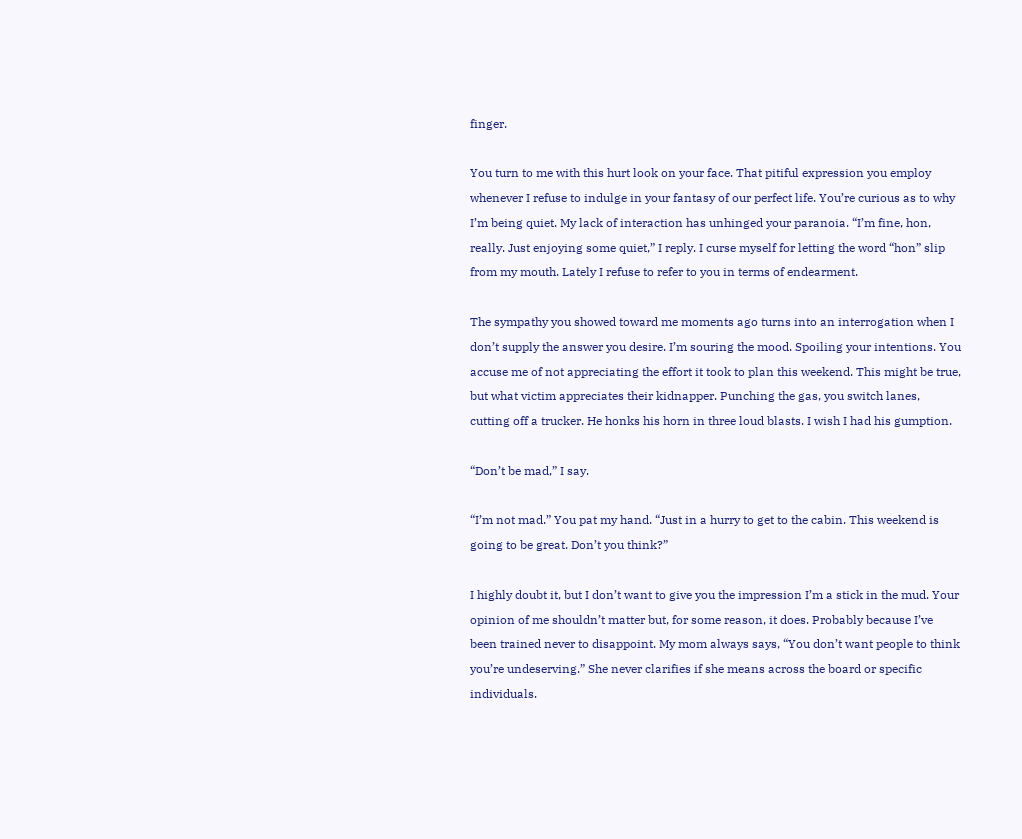finger.

You turn to me with this hurt look on your face. That pitiful expression you employ whenever I refuse to indulge in your fantasy of our perfect life. You’re curious as to why I’m being quiet. My lack of interaction has unhinged your paranoia. “I’m fine, hon, really. Just enjoying some quiet,” I reply. I curse myself for letting the word “hon” slip from my mouth. Lately I refuse to refer to you in terms of endearment.

The sympathy you showed toward me moments ago turns into an interrogation when I don’t supply the answer you desire. I’m souring the mood. Spoiling your intentions. You accuse me of not appreciating the effort it took to plan this weekend. This might be true, but what victim appreciates their kidnapper. Punching the gas, you switch lanes, cutting off a trucker. He honks his horn in three loud blasts. I wish I had his gumption.

“Don’t be mad,” I say.

“I’m not mad.” You pat my hand. “Just in a hurry to get to the cabin. This weekend is going to be great. Don’t you think?”

I highly doubt it, but I don’t want to give you the impression I’m a stick in the mud. Your opinion of me shouldn’t matter but, for some reason, it does. Probably because I’ve been trained never to disappoint. My mom always says, “You don’t want people to think you’re undeserving.” She never clarifies if she means across the board or specific individuals.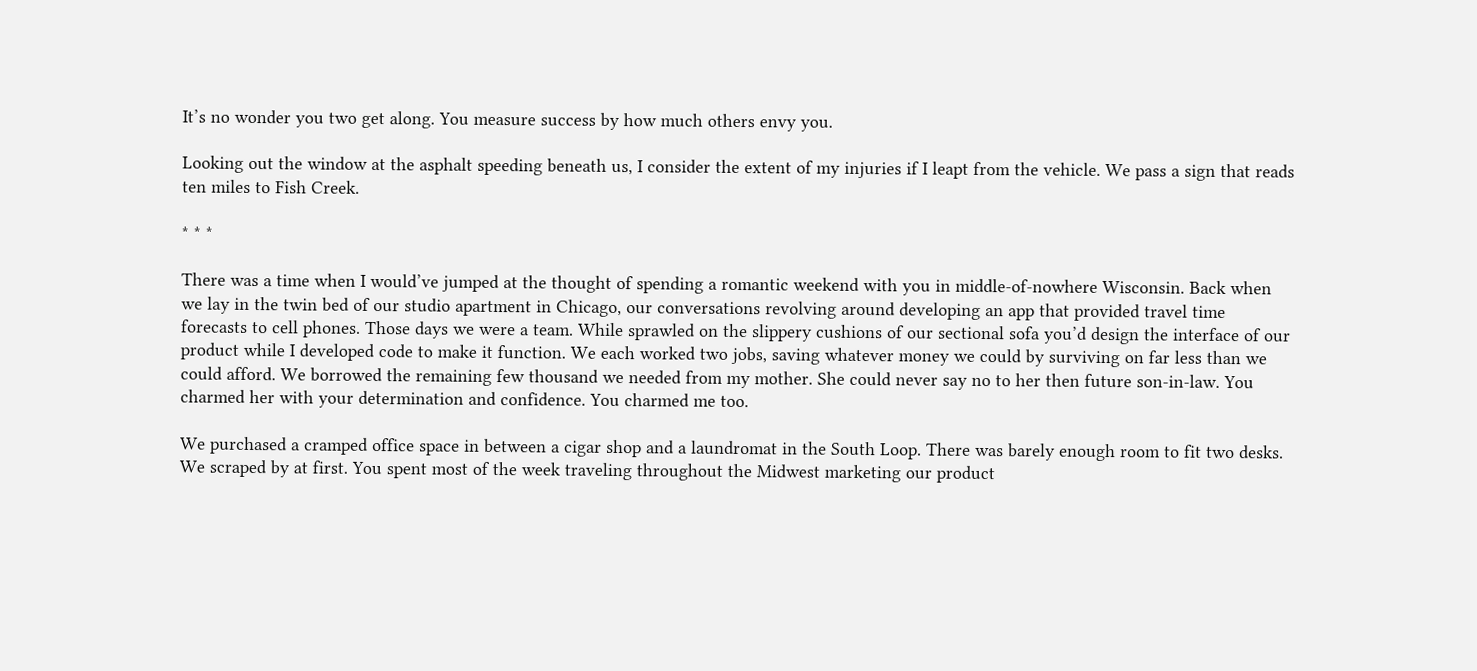It’s no wonder you two get along. You measure success by how much others envy you.

Looking out the window at the asphalt speeding beneath us, I consider the extent of my injuries if I leapt from the vehicle. We pass a sign that reads ten miles to Fish Creek.

* * *

There was a time when I would’ve jumped at the thought of spending a romantic weekend with you in middle-of-nowhere Wisconsin. Back when we lay in the twin bed of our studio apartment in Chicago, our conversations revolving around developing an app that provided travel time forecasts to cell phones. Those days we were a team. While sprawled on the slippery cushions of our sectional sofa you’d design the interface of our product while I developed code to make it function. We each worked two jobs, saving whatever money we could by surviving on far less than we could afford. We borrowed the remaining few thousand we needed from my mother. She could never say no to her then future son-in-law. You charmed her with your determination and confidence. You charmed me too.

We purchased a cramped office space in between a cigar shop and a laundromat in the South Loop. There was barely enough room to fit two desks. We scraped by at first. You spent most of the week traveling throughout the Midwest marketing our product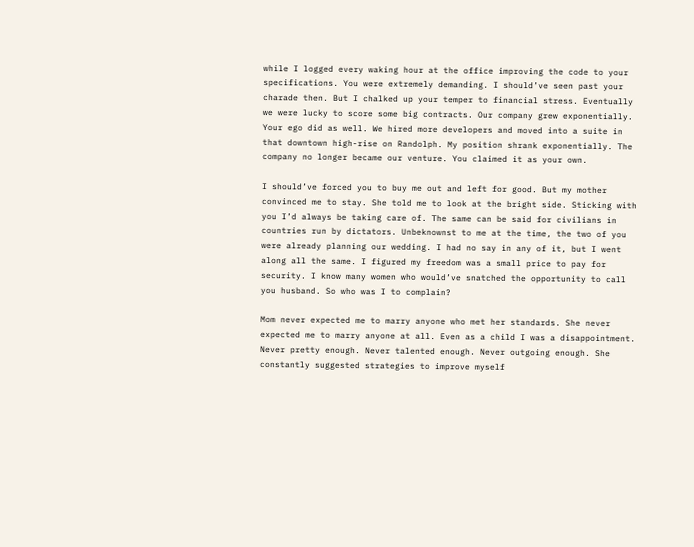while I logged every waking hour at the office improving the code to your specifications. You were extremely demanding. I should’ve seen past your charade then. But I chalked up your temper to financial stress. Eventually we were lucky to score some big contracts. Our company grew exponentially. Your ego did as well. We hired more developers and moved into a suite in that downtown high-rise on Randolph. My position shrank exponentially. The company no longer became our venture. You claimed it as your own.

I should’ve forced you to buy me out and left for good. But my mother convinced me to stay. She told me to look at the bright side. Sticking with you I’d always be taking care of. The same can be said for civilians in countries run by dictators. Unbeknownst to me at the time, the two of you were already planning our wedding. I had no say in any of it, but I went along all the same. I figured my freedom was a small price to pay for security. I know many women who would’ve snatched the opportunity to call you husband. So who was I to complain?

Mom never expected me to marry anyone who met her standards. She never expected me to marry anyone at all. Even as a child I was a disappointment. Never pretty enough. Never talented enough. Never outgoing enough. She constantly suggested strategies to improve myself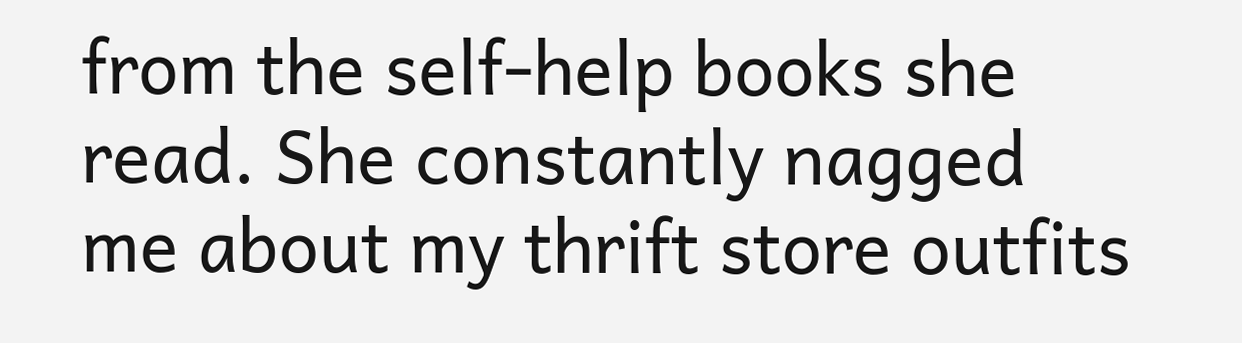from the self-help books she read. She constantly nagged me about my thrift store outfits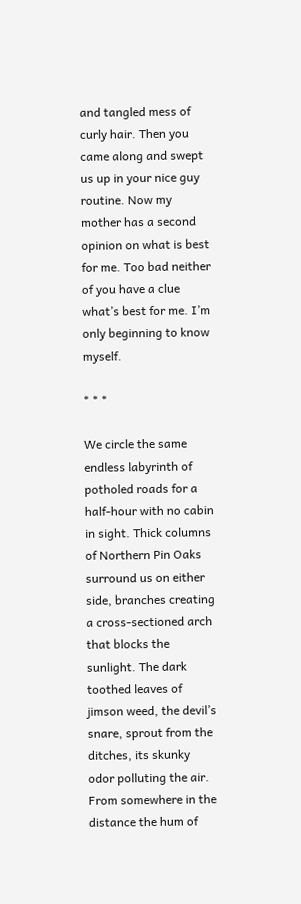and tangled mess of curly hair. Then you came along and swept us up in your nice guy routine. Now my mother has a second opinion on what is best for me. Too bad neither of you have a clue what’s best for me. I’m only beginning to know myself.

* * *

We circle the same endless labyrinth of potholed roads for a half-hour with no cabin in sight. Thick columns of Northern Pin Oaks surround us on either side, branches creating a cross-sectioned arch that blocks the sunlight. The dark toothed leaves of jimson weed, the devil’s snare, sprout from the ditches, its skunky odor polluting the air. From somewhere in the distance the hum of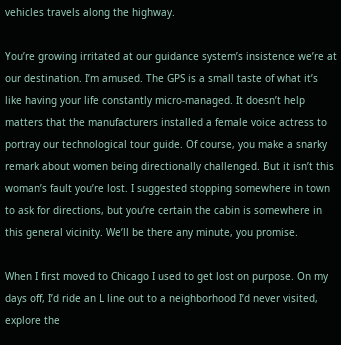vehicles travels along the highway.

You’re growing irritated at our guidance system’s insistence we’re at our destination. I’m amused. The GPS is a small taste of what it’s like having your life constantly micro-managed. It doesn’t help matters that the manufacturers installed a female voice actress to portray our technological tour guide. Of course, you make a snarky remark about women being directionally challenged. But it isn’t this woman’s fault you’re lost. I suggested stopping somewhere in town to ask for directions, but you’re certain the cabin is somewhere in this general vicinity. We’ll be there any minute, you promise.

When I first moved to Chicago I used to get lost on purpose. On my days off, I’d ride an L line out to a neighborhood I’d never visited, explore the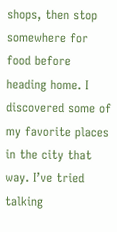shops, then stop somewhere for food before heading home. I discovered some of my favorite places in the city that way. I’ve tried talking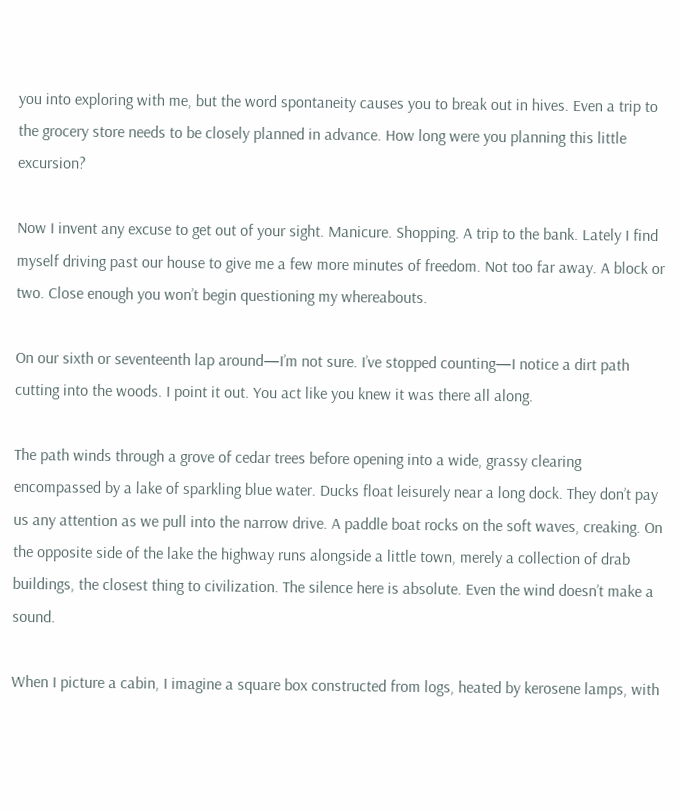you into exploring with me, but the word spontaneity causes you to break out in hives. Even a trip to the grocery store needs to be closely planned in advance. How long were you planning this little excursion?

Now I invent any excuse to get out of your sight. Manicure. Shopping. A trip to the bank. Lately I find myself driving past our house to give me a few more minutes of freedom. Not too far away. A block or two. Close enough you won’t begin questioning my whereabouts.

On our sixth or seventeenth lap around—I’m not sure. I’ve stopped counting—I notice a dirt path cutting into the woods. I point it out. You act like you knew it was there all along.

The path winds through a grove of cedar trees before opening into a wide, grassy clearing encompassed by a lake of sparkling blue water. Ducks float leisurely near a long dock. They don’t pay us any attention as we pull into the narrow drive. A paddle boat rocks on the soft waves, creaking. On the opposite side of the lake the highway runs alongside a little town, merely a collection of drab buildings, the closest thing to civilization. The silence here is absolute. Even the wind doesn’t make a sound.

When I picture a cabin, I imagine a square box constructed from logs, heated by kerosene lamps, with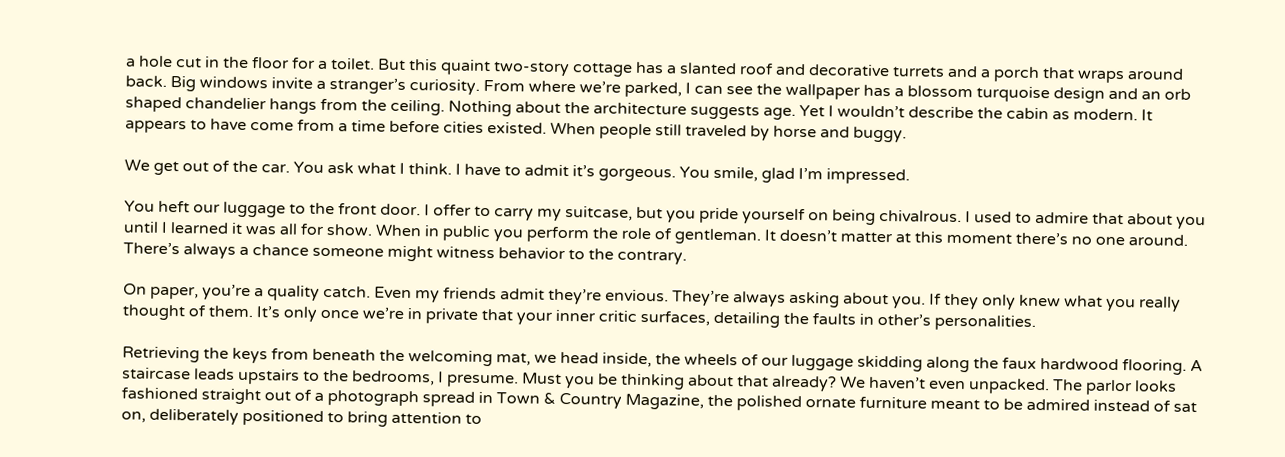a hole cut in the floor for a toilet. But this quaint two-story cottage has a slanted roof and decorative turrets and a porch that wraps around back. Big windows invite a stranger’s curiosity. From where we’re parked, I can see the wallpaper has a blossom turquoise design and an orb shaped chandelier hangs from the ceiling. Nothing about the architecture suggests age. Yet I wouldn’t describe the cabin as modern. It appears to have come from a time before cities existed. When people still traveled by horse and buggy.

We get out of the car. You ask what I think. I have to admit it’s gorgeous. You smile, glad I’m impressed.

You heft our luggage to the front door. I offer to carry my suitcase, but you pride yourself on being chivalrous. I used to admire that about you until I learned it was all for show. When in public you perform the role of gentleman. It doesn’t matter at this moment there’s no one around. There’s always a chance someone might witness behavior to the contrary.

On paper, you’re a quality catch. Even my friends admit they’re envious. They’re always asking about you. If they only knew what you really thought of them. It’s only once we’re in private that your inner critic surfaces, detailing the faults in other’s personalities.

Retrieving the keys from beneath the welcoming mat, we head inside, the wheels of our luggage skidding along the faux hardwood flooring. A staircase leads upstairs to the bedrooms, I presume. Must you be thinking about that already? We haven’t even unpacked. The parlor looks fashioned straight out of a photograph spread in Town & Country Magazine, the polished ornate furniture meant to be admired instead of sat on, deliberately positioned to bring attention to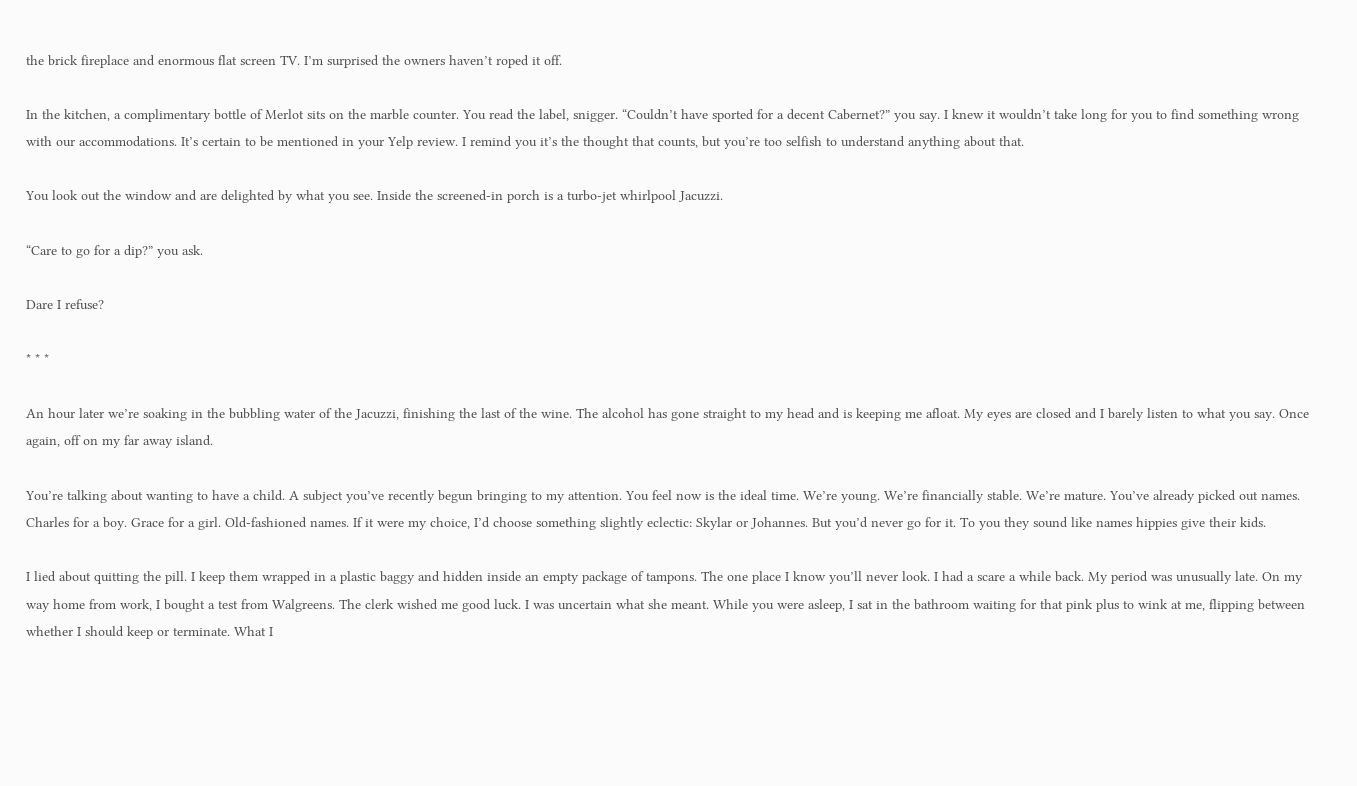the brick fireplace and enormous flat screen TV. I’m surprised the owners haven’t roped it off.

In the kitchen, a complimentary bottle of Merlot sits on the marble counter. You read the label, snigger. “Couldn’t have sported for a decent Cabernet?” you say. I knew it wouldn’t take long for you to find something wrong with our accommodations. It’s certain to be mentioned in your Yelp review. I remind you it’s the thought that counts, but you’re too selfish to understand anything about that.

You look out the window and are delighted by what you see. Inside the screened-in porch is a turbo-jet whirlpool Jacuzzi.

“Care to go for a dip?” you ask.

Dare I refuse?

* * *

An hour later we’re soaking in the bubbling water of the Jacuzzi, finishing the last of the wine. The alcohol has gone straight to my head and is keeping me afloat. My eyes are closed and I barely listen to what you say. Once again, off on my far away island.

You’re talking about wanting to have a child. A subject you’ve recently begun bringing to my attention. You feel now is the ideal time. We’re young. We’re financially stable. We’re mature. You’ve already picked out names. Charles for a boy. Grace for a girl. Old-fashioned names. If it were my choice, I’d choose something slightly eclectic: Skylar or Johannes. But you’d never go for it. To you they sound like names hippies give their kids.

I lied about quitting the pill. I keep them wrapped in a plastic baggy and hidden inside an empty package of tampons. The one place I know you’ll never look. I had a scare a while back. My period was unusually late. On my way home from work, I bought a test from Walgreens. The clerk wished me good luck. I was uncertain what she meant. While you were asleep, I sat in the bathroom waiting for that pink plus to wink at me, flipping between whether I should keep or terminate. What I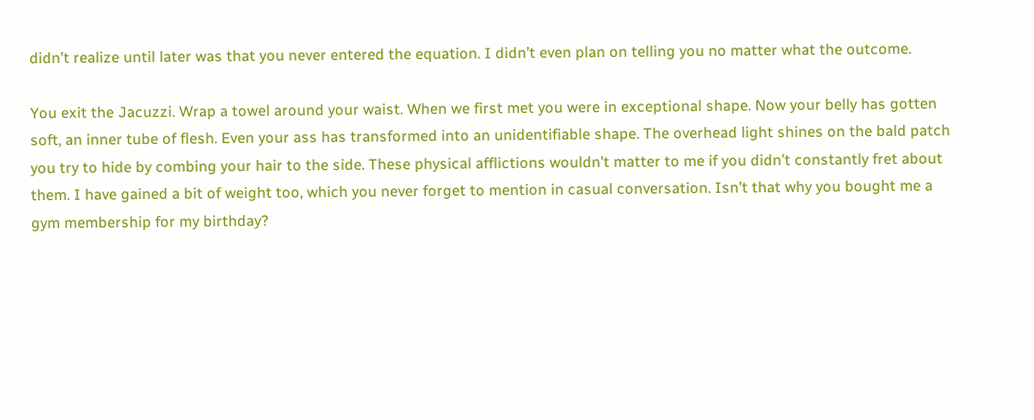didn’t realize until later was that you never entered the equation. I didn’t even plan on telling you no matter what the outcome.

You exit the Jacuzzi. Wrap a towel around your waist. When we first met you were in exceptional shape. Now your belly has gotten soft, an inner tube of flesh. Even your ass has transformed into an unidentifiable shape. The overhead light shines on the bald patch you try to hide by combing your hair to the side. These physical afflictions wouldn’t matter to me if you didn’t constantly fret about them. I have gained a bit of weight too, which you never forget to mention in casual conversation. Isn’t that why you bought me a gym membership for my birthday?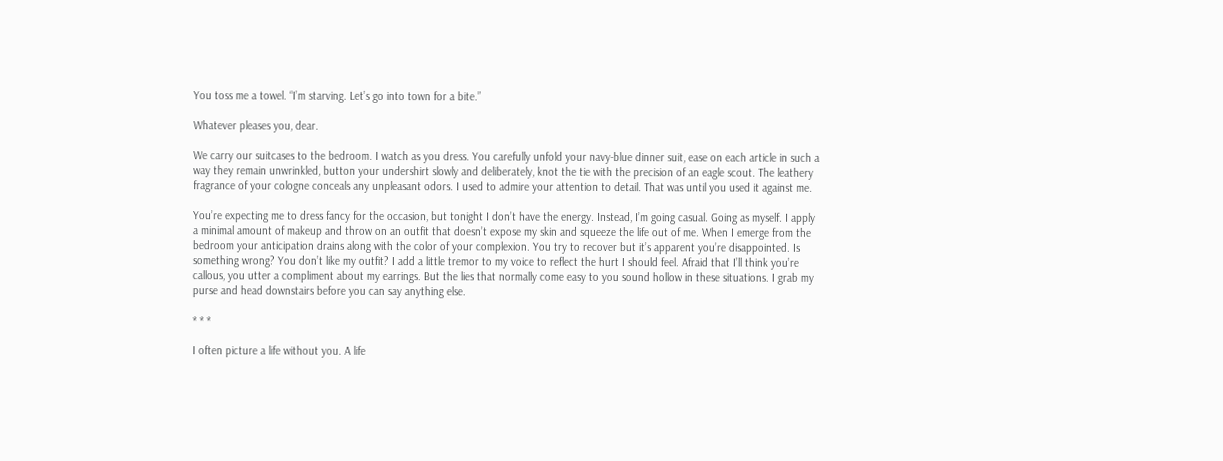You toss me a towel. “I’m starving. Let’s go into town for a bite.”

Whatever pleases you, dear.

We carry our suitcases to the bedroom. I watch as you dress. You carefully unfold your navy-blue dinner suit, ease on each article in such a way they remain unwrinkled, button your undershirt slowly and deliberately, knot the tie with the precision of an eagle scout. The leathery fragrance of your cologne conceals any unpleasant odors. I used to admire your attention to detail. That was until you used it against me.

You’re expecting me to dress fancy for the occasion, but tonight I don’t have the energy. Instead, I’m going casual. Going as myself. I apply a minimal amount of makeup and throw on an outfit that doesn’t expose my skin and squeeze the life out of me. When I emerge from the bedroom your anticipation drains along with the color of your complexion. You try to recover but it’s apparent you’re disappointed. Is something wrong? You don’t like my outfit? I add a little tremor to my voice to reflect the hurt I should feel. Afraid that I’ll think you’re callous, you utter a compliment about my earrings. But the lies that normally come easy to you sound hollow in these situations. I grab my purse and head downstairs before you can say anything else.

* * *

I often picture a life without you. A life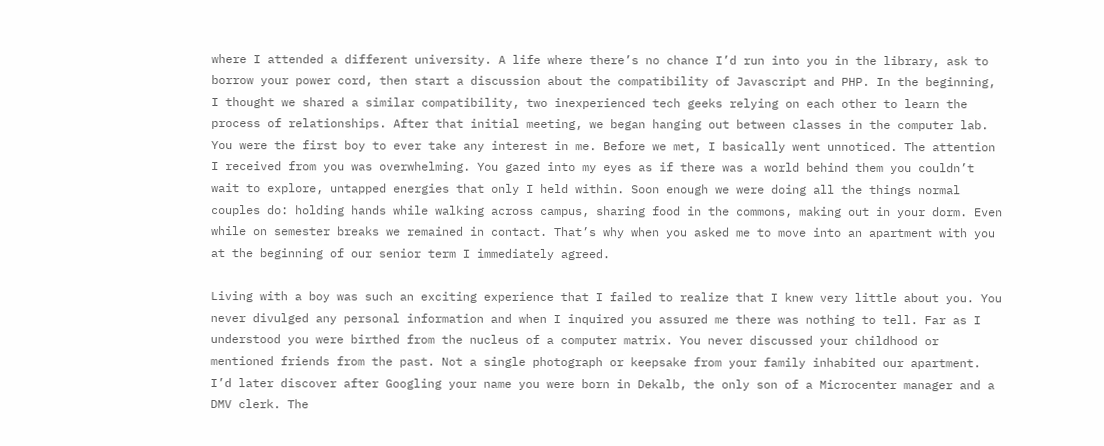where I attended a different university. A life where there’s no chance I’d run into you in the library, ask to borrow your power cord, then start a discussion about the compatibility of Javascript and PHP. In the beginning, I thought we shared a similar compatibility, two inexperienced tech geeks relying on each other to learn the process of relationships. After that initial meeting, we began hanging out between classes in the computer lab. You were the first boy to ever take any interest in me. Before we met, I basically went unnoticed. The attention I received from you was overwhelming. You gazed into my eyes as if there was a world behind them you couldn’t wait to explore, untapped energies that only I held within. Soon enough we were doing all the things normal couples do: holding hands while walking across campus, sharing food in the commons, making out in your dorm. Even while on semester breaks we remained in contact. That’s why when you asked me to move into an apartment with you at the beginning of our senior term I immediately agreed.

Living with a boy was such an exciting experience that I failed to realize that I knew very little about you. You never divulged any personal information and when I inquired you assured me there was nothing to tell. Far as I understood you were birthed from the nucleus of a computer matrix. You never discussed your childhood or mentioned friends from the past. Not a single photograph or keepsake from your family inhabited our apartment. I’d later discover after Googling your name you were born in Dekalb, the only son of a Microcenter manager and a DMV clerk. The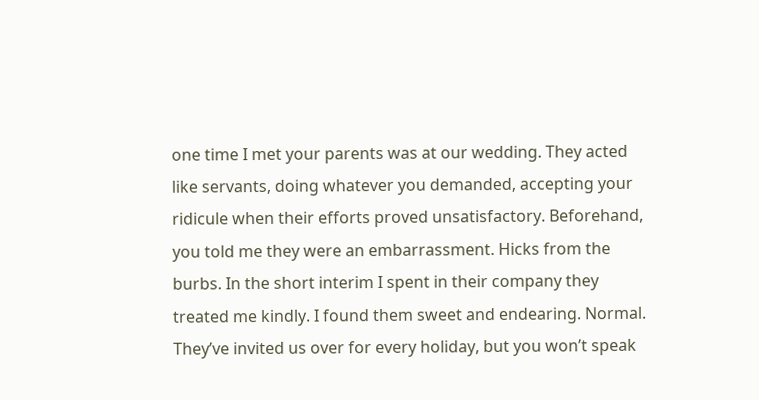one time I met your parents was at our wedding. They acted like servants, doing whatever you demanded, accepting your ridicule when their efforts proved unsatisfactory. Beforehand, you told me they were an embarrassment. Hicks from the burbs. In the short interim I spent in their company they treated me kindly. I found them sweet and endearing. Normal. They’ve invited us over for every holiday, but you won’t speak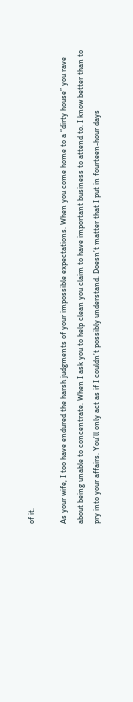of it.

As your wife, I too have endured the harsh judgments of your impossible expectations. When you come home to a “dirty house” you rave about being unable to concentrate. When I ask you to help clean you claim to have important business to attend to. I know better than to pry into your affairs. You’ll only act as if I couldn’t possibly understand. Doesn’t matter that I put in fourteen-hour days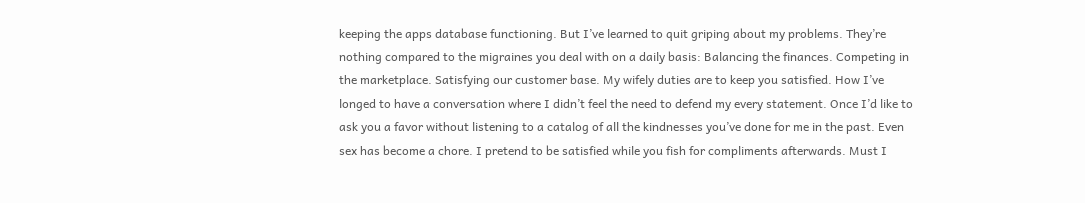keeping the apps database functioning. But I’ve learned to quit griping about my problems. They’re nothing compared to the migraines you deal with on a daily basis: Balancing the finances. Competing in the marketplace. Satisfying our customer base. My wifely duties are to keep you satisfied. How I’ve longed to have a conversation where I didn’t feel the need to defend my every statement. Once I’d like to ask you a favor without listening to a catalog of all the kindnesses you’ve done for me in the past. Even sex has become a chore. I pretend to be satisfied while you fish for compliments afterwards. Must I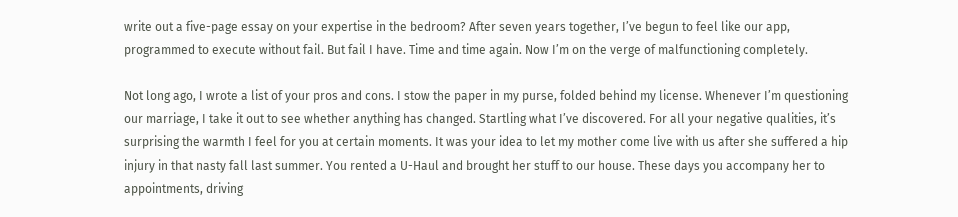write out a five-page essay on your expertise in the bedroom? After seven years together, I’ve begun to feel like our app, programmed to execute without fail. But fail I have. Time and time again. Now I’m on the verge of malfunctioning completely.

Not long ago, I wrote a list of your pros and cons. I stow the paper in my purse, folded behind my license. Whenever I’m questioning our marriage, I take it out to see whether anything has changed. Startling what I’ve discovered. For all your negative qualities, it’s surprising the warmth I feel for you at certain moments. It was your idea to let my mother come live with us after she suffered a hip injury in that nasty fall last summer. You rented a U-Haul and brought her stuff to our house. These days you accompany her to appointments, driving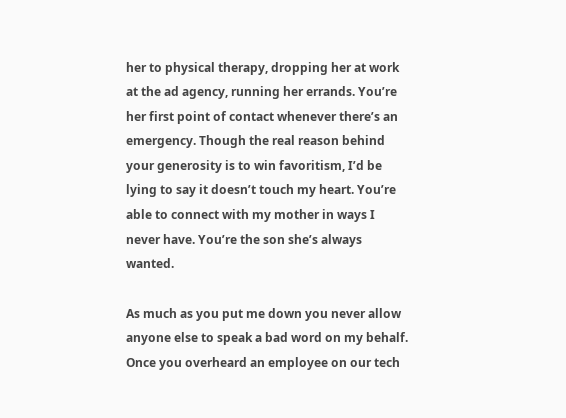her to physical therapy, dropping her at work at the ad agency, running her errands. You’re her first point of contact whenever there’s an emergency. Though the real reason behind your generosity is to win favoritism, I’d be lying to say it doesn’t touch my heart. You’re able to connect with my mother in ways I never have. You’re the son she’s always wanted.

As much as you put me down you never allow anyone else to speak a bad word on my behalf. Once you overheard an employee on our tech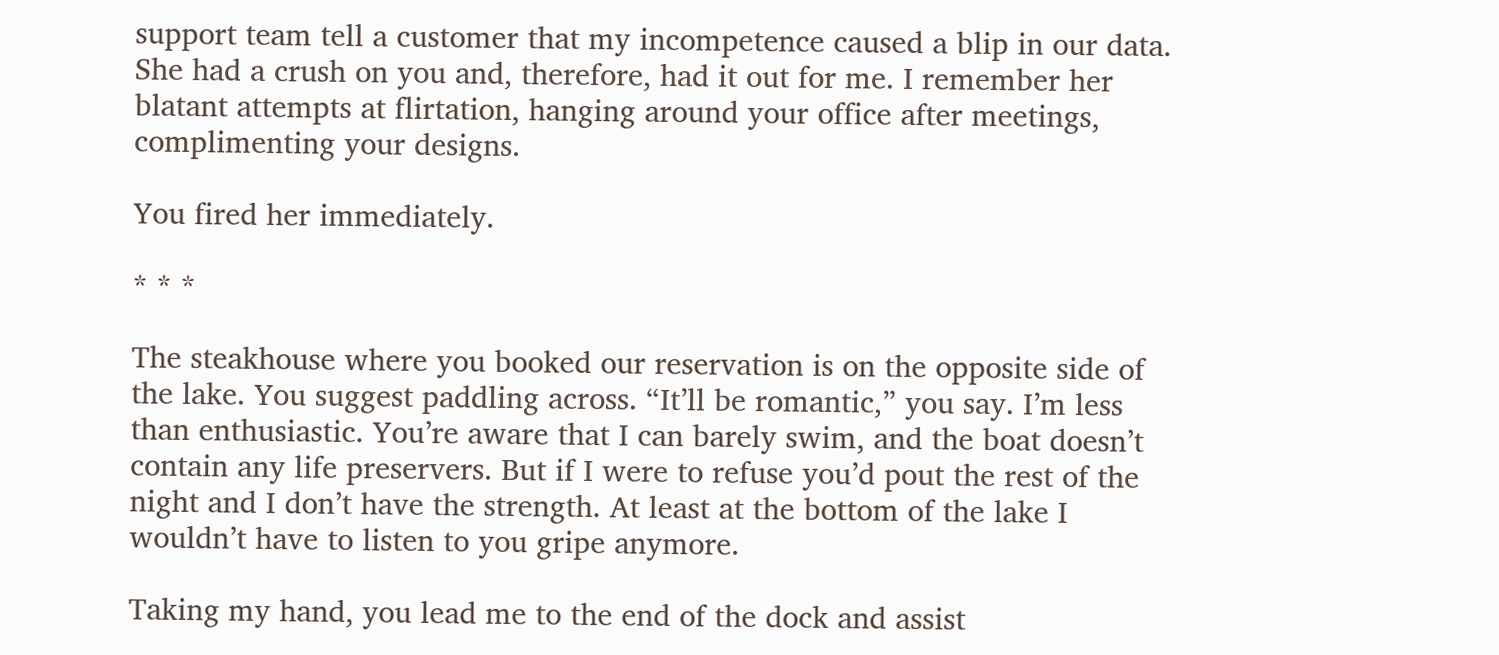support team tell a customer that my incompetence caused a blip in our data. She had a crush on you and, therefore, had it out for me. I remember her blatant attempts at flirtation, hanging around your office after meetings, complimenting your designs.

You fired her immediately.

* * *

The steakhouse where you booked our reservation is on the opposite side of the lake. You suggest paddling across. “It’ll be romantic,” you say. I’m less than enthusiastic. You’re aware that I can barely swim, and the boat doesn’t contain any life preservers. But if I were to refuse you’d pout the rest of the night and I don’t have the strength. At least at the bottom of the lake I wouldn’t have to listen to you gripe anymore.

Taking my hand, you lead me to the end of the dock and assist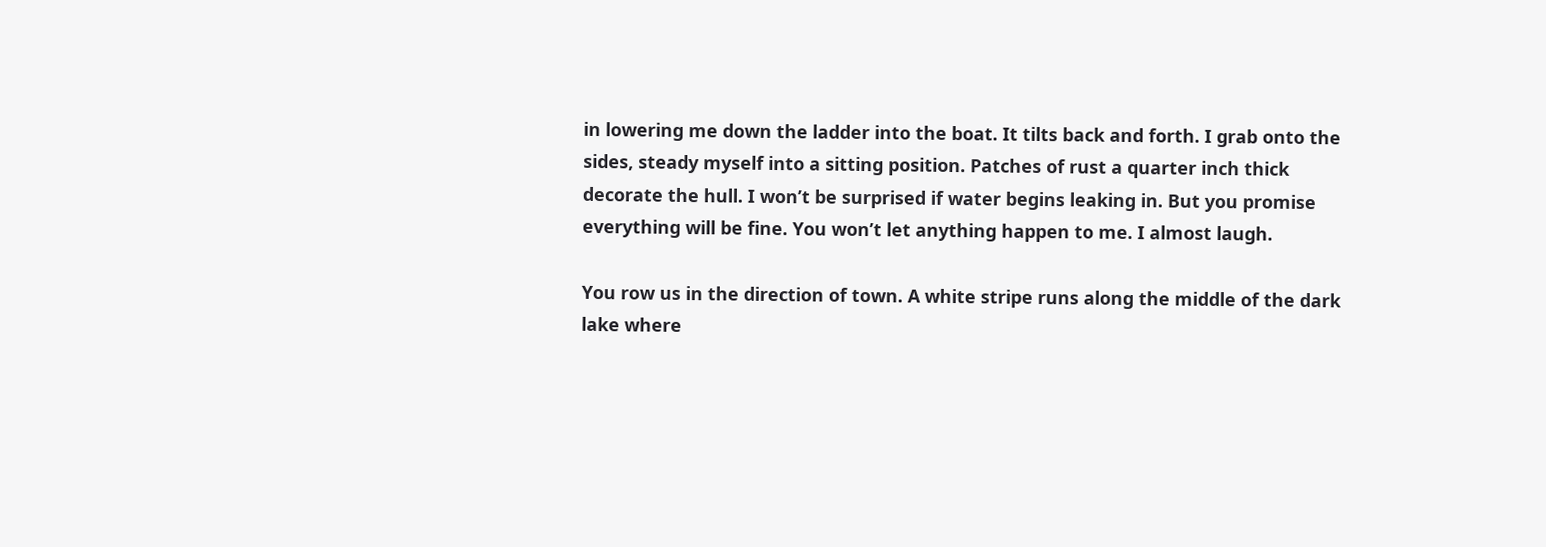in lowering me down the ladder into the boat. It tilts back and forth. I grab onto the sides, steady myself into a sitting position. Patches of rust a quarter inch thick decorate the hull. I won’t be surprised if water begins leaking in. But you promise everything will be fine. You won’t let anything happen to me. I almost laugh.

You row us in the direction of town. A white stripe runs along the middle of the dark lake where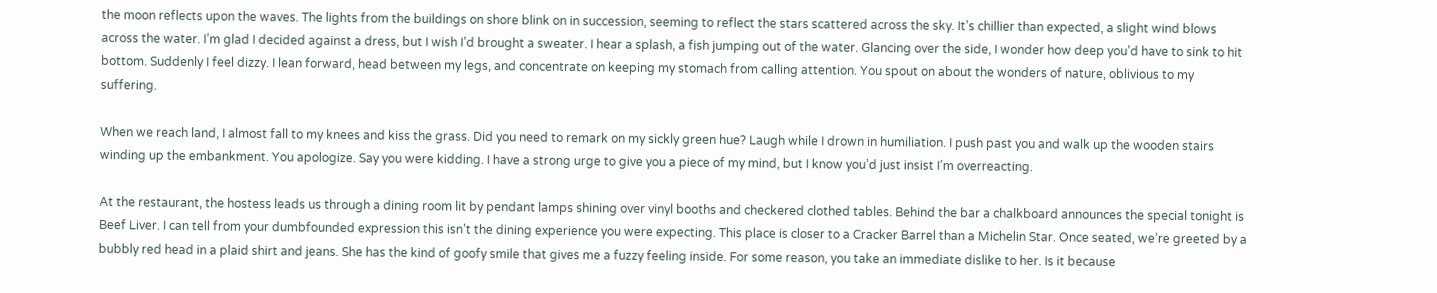the moon reflects upon the waves. The lights from the buildings on shore blink on in succession, seeming to reflect the stars scattered across the sky. It’s chillier than expected, a slight wind blows across the water. I’m glad I decided against a dress, but I wish I’d brought a sweater. I hear a splash, a fish jumping out of the water. Glancing over the side, I wonder how deep you’d have to sink to hit bottom. Suddenly I feel dizzy. I lean forward, head between my legs, and concentrate on keeping my stomach from calling attention. You spout on about the wonders of nature, oblivious to my suffering.

When we reach land, I almost fall to my knees and kiss the grass. Did you need to remark on my sickly green hue? Laugh while I drown in humiliation. I push past you and walk up the wooden stairs winding up the embankment. You apologize. Say you were kidding. I have a strong urge to give you a piece of my mind, but I know you’d just insist I’m overreacting.

At the restaurant, the hostess leads us through a dining room lit by pendant lamps shining over vinyl booths and checkered clothed tables. Behind the bar a chalkboard announces the special tonight is Beef Liver. I can tell from your dumbfounded expression this isn’t the dining experience you were expecting. This place is closer to a Cracker Barrel than a Michelin Star. Once seated, we’re greeted by a bubbly red head in a plaid shirt and jeans. She has the kind of goofy smile that gives me a fuzzy feeling inside. For some reason, you take an immediate dislike to her. Is it because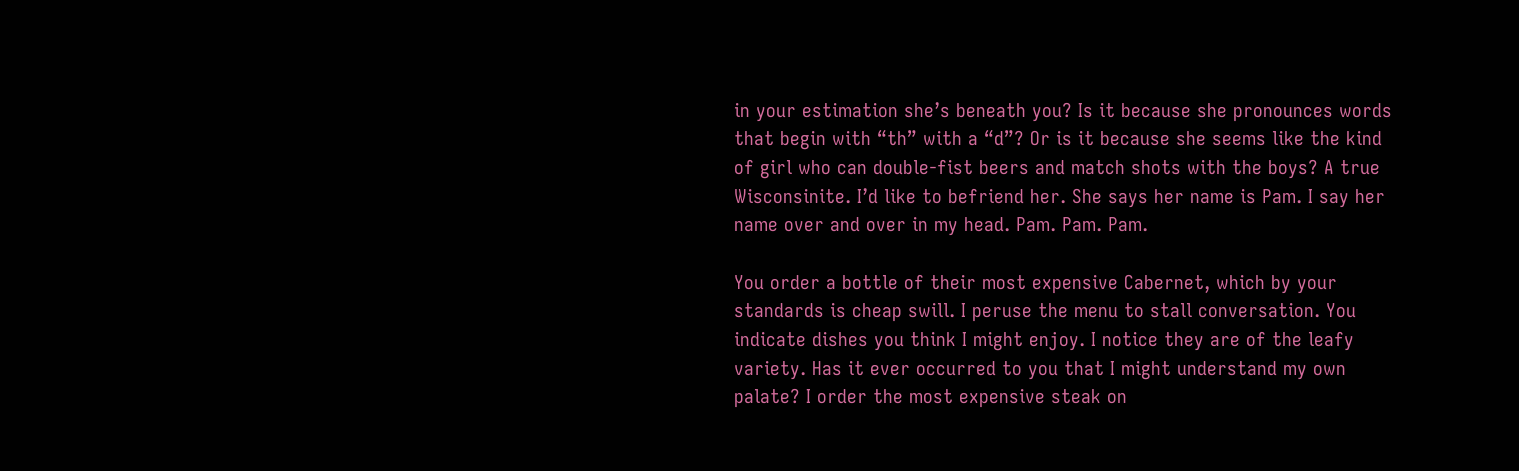in your estimation she’s beneath you? Is it because she pronounces words that begin with “th” with a “d”? Or is it because she seems like the kind of girl who can double-fist beers and match shots with the boys? A true Wisconsinite. I’d like to befriend her. She says her name is Pam. I say her name over and over in my head. Pam. Pam. Pam.

You order a bottle of their most expensive Cabernet, which by your standards is cheap swill. I peruse the menu to stall conversation. You indicate dishes you think I might enjoy. I notice they are of the leafy variety. Has it ever occurred to you that I might understand my own palate? I order the most expensive steak on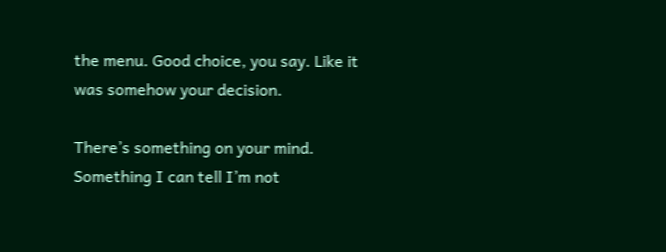the menu. Good choice, you say. Like it was somehow your decision.

There’s something on your mind. Something I can tell I’m not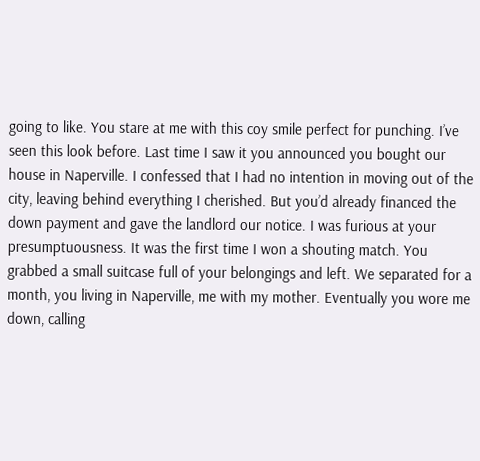going to like. You stare at me with this coy smile perfect for punching. I’ve seen this look before. Last time I saw it you announced you bought our house in Naperville. I confessed that I had no intention in moving out of the city, leaving behind everything I cherished. But you’d already financed the down payment and gave the landlord our notice. I was furious at your presumptuousness. It was the first time I won a shouting match. You grabbed a small suitcase full of your belongings and left. We separated for a month, you living in Naperville, me with my mother. Eventually you wore me down, calling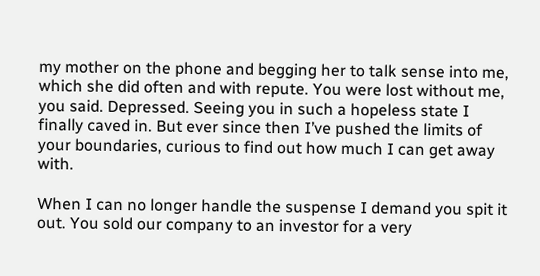my mother on the phone and begging her to talk sense into me, which she did often and with repute. You were lost without me, you said. Depressed. Seeing you in such a hopeless state I finally caved in. But ever since then I’ve pushed the limits of your boundaries, curious to find out how much I can get away with.

When I can no longer handle the suspense I demand you spit it out. You sold our company to an investor for a very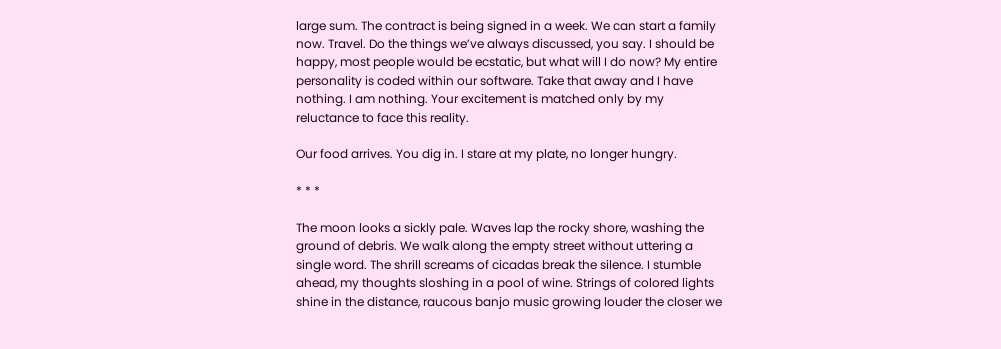large sum. The contract is being signed in a week. We can start a family now. Travel. Do the things we’ve always discussed, you say. I should be happy, most people would be ecstatic, but what will I do now? My entire personality is coded within our software. Take that away and I have nothing. I am nothing. Your excitement is matched only by my reluctance to face this reality.

Our food arrives. You dig in. I stare at my plate, no longer hungry.

* * *

The moon looks a sickly pale. Waves lap the rocky shore, washing the ground of debris. We walk along the empty street without uttering a single word. The shrill screams of cicadas break the silence. I stumble ahead, my thoughts sloshing in a pool of wine. Strings of colored lights shine in the distance, raucous banjo music growing louder the closer we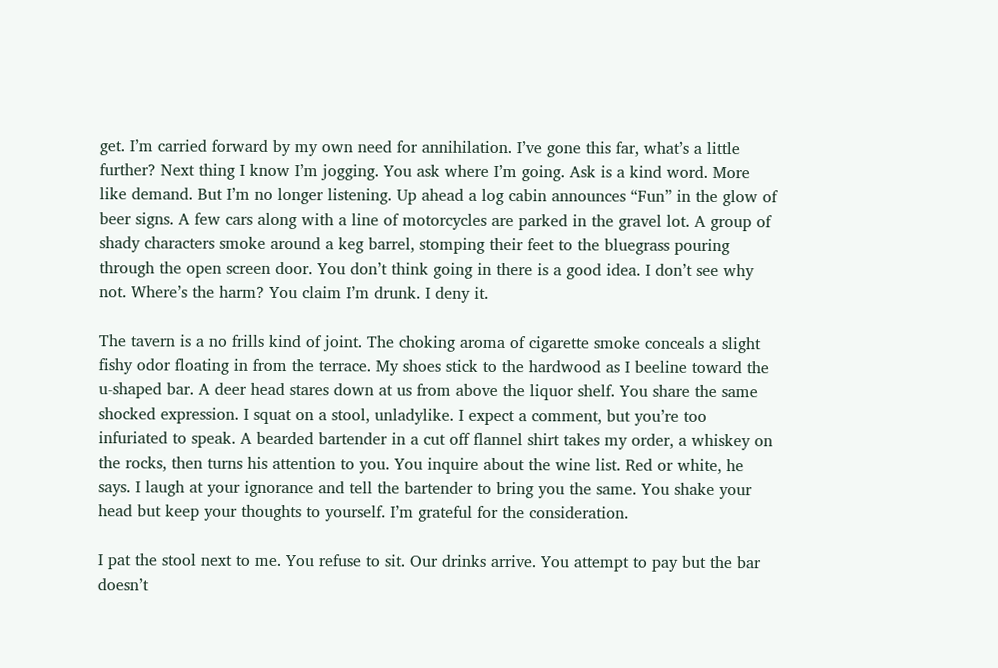get. I’m carried forward by my own need for annihilation. I’ve gone this far, what’s a little further? Next thing I know I’m jogging. You ask where I’m going. Ask is a kind word. More like demand. But I’m no longer listening. Up ahead a log cabin announces “Fun” in the glow of beer signs. A few cars along with a line of motorcycles are parked in the gravel lot. A group of shady characters smoke around a keg barrel, stomping their feet to the bluegrass pouring through the open screen door. You don’t think going in there is a good idea. I don’t see why not. Where’s the harm? You claim I’m drunk. I deny it.

The tavern is a no frills kind of joint. The choking aroma of cigarette smoke conceals a slight fishy odor floating in from the terrace. My shoes stick to the hardwood as I beeline toward the u-shaped bar. A deer head stares down at us from above the liquor shelf. You share the same shocked expression. I squat on a stool, unladylike. I expect a comment, but you’re too infuriated to speak. A bearded bartender in a cut off flannel shirt takes my order, a whiskey on the rocks, then turns his attention to you. You inquire about the wine list. Red or white, he says. I laugh at your ignorance and tell the bartender to bring you the same. You shake your head but keep your thoughts to yourself. I’m grateful for the consideration.

I pat the stool next to me. You refuse to sit. Our drinks arrive. You attempt to pay but the bar doesn’t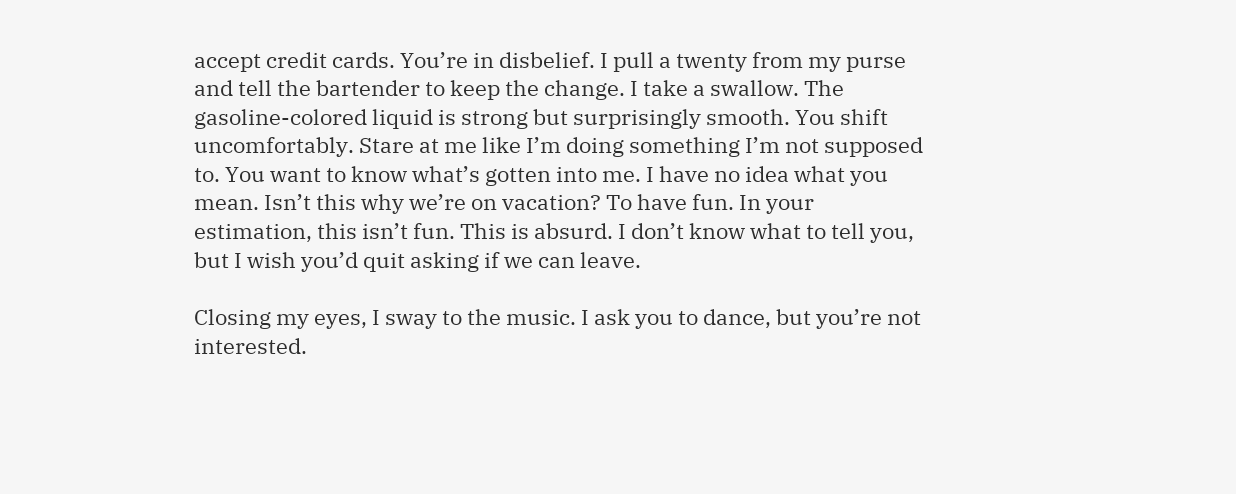accept credit cards. You’re in disbelief. I pull a twenty from my purse and tell the bartender to keep the change. I take a swallow. The gasoline-colored liquid is strong but surprisingly smooth. You shift uncomfortably. Stare at me like I’m doing something I’m not supposed to. You want to know what’s gotten into me. I have no idea what you mean. Isn’t this why we’re on vacation? To have fun. In your estimation, this isn’t fun. This is absurd. I don’t know what to tell you, but I wish you’d quit asking if we can leave.

Closing my eyes, I sway to the music. I ask you to dance, but you’re not interested.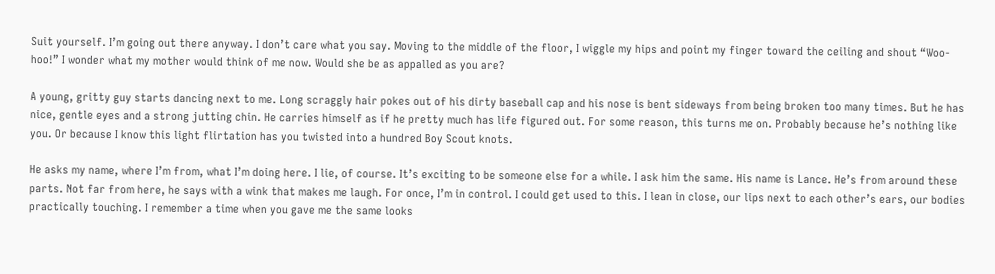Suit yourself. I’m going out there anyway. I don’t care what you say. Moving to the middle of the floor, I wiggle my hips and point my finger toward the ceiling and shout “Woo-hoo!” I wonder what my mother would think of me now. Would she be as appalled as you are?

A young, gritty guy starts dancing next to me. Long scraggly hair pokes out of his dirty baseball cap and his nose is bent sideways from being broken too many times. But he has nice, gentle eyes and a strong jutting chin. He carries himself as if he pretty much has life figured out. For some reason, this turns me on. Probably because he’s nothing like you. Or because I know this light flirtation has you twisted into a hundred Boy Scout knots.

He asks my name, where I’m from, what I’m doing here. I lie, of course. It’s exciting to be someone else for a while. I ask him the same. His name is Lance. He’s from around these parts. Not far from here, he says with a wink that makes me laugh. For once, I’m in control. I could get used to this. I lean in close, our lips next to each other’s ears, our bodies practically touching. I remember a time when you gave me the same looks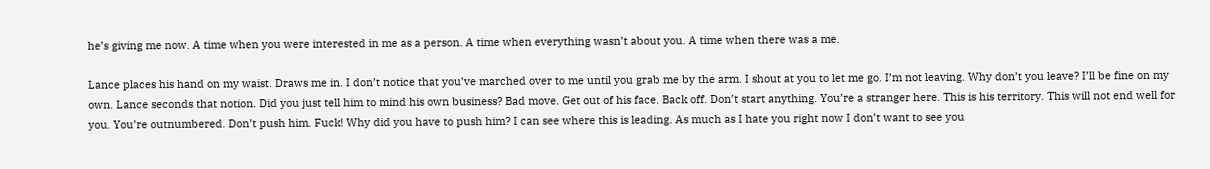he’s giving me now. A time when you were interested in me as a person. A time when everything wasn’t about you. A time when there was a me.

Lance places his hand on my waist. Draws me in. I don’t notice that you’ve marched over to me until you grab me by the arm. I shout at you to let me go. I’m not leaving. Why don’t you leave? I’ll be fine on my own. Lance seconds that notion. Did you just tell him to mind his own business? Bad move. Get out of his face. Back off. Don’t start anything. You’re a stranger here. This is his territory. This will not end well for you. You’re outnumbered. Don’t push him. Fuck! Why did you have to push him? I can see where this is leading. As much as I hate you right now I don’t want to see you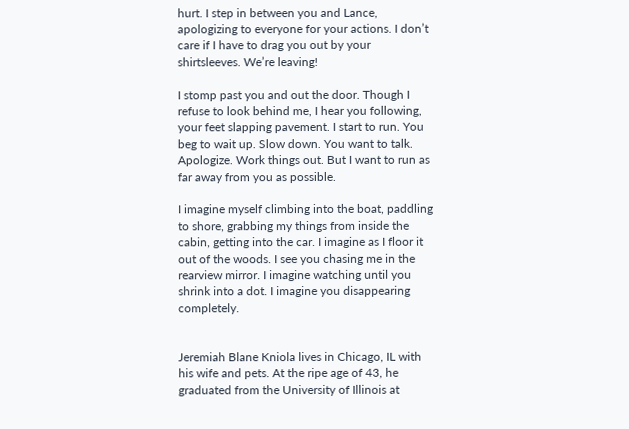hurt. I step in between you and Lance, apologizing to everyone for your actions. I don’t care if I have to drag you out by your shirtsleeves. We’re leaving!

I stomp past you and out the door. Though I refuse to look behind me, I hear you following, your feet slapping pavement. I start to run. You beg to wait up. Slow down. You want to talk. Apologize. Work things out. But I want to run as far away from you as possible.

I imagine myself climbing into the boat, paddling to shore, grabbing my things from inside the cabin, getting into the car. I imagine as I floor it out of the woods. I see you chasing me in the rearview mirror. I imagine watching until you shrink into a dot. I imagine you disappearing completely.


Jeremiah Blane Kniola lives in Chicago, IL with his wife and pets. At the ripe age of 43, he graduated from the University of Illinois at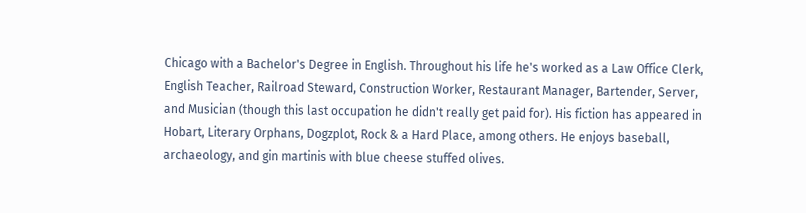Chicago with a Bachelor's Degree in English. Throughout his life he's worked as a Law Office Clerk, English Teacher, Railroad Steward, Construction Worker, Restaurant Manager, Bartender, Server, and Musician (though this last occupation he didn't really get paid for). His fiction has appeared in Hobart, Literary Orphans, Dogzplot, Rock & a Hard Place, among others. He enjoys baseball, archaeology, and gin martinis with blue cheese stuffed olives.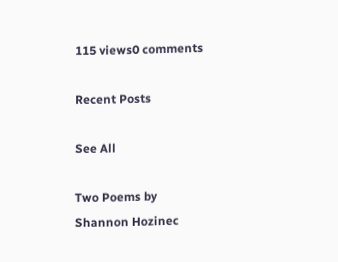115 views0 comments

Recent Posts

See All

Two Poems by Shannon Hozinec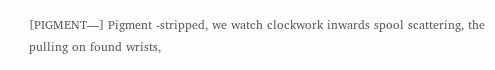[PIGMENT—] Pigment -stripped, we watch clockwork inwards spool scattering, the pulling on found wrists,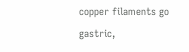copper filaments go gastric,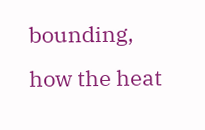bounding, how the heat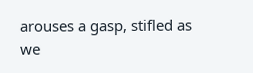arouses a gasp, stifled as we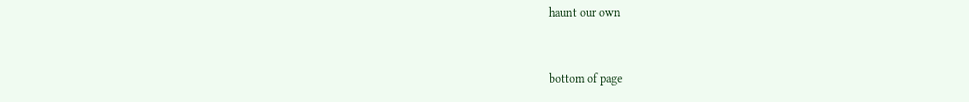haunt our own


bottom of page